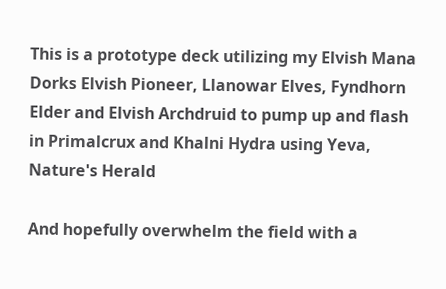This is a prototype deck utilizing my Elvish Mana Dorks Elvish Pioneer, Llanowar Elves, Fyndhorn Elder and Elvish Archdruid to pump up and flash in Primalcrux and Khalni Hydra using Yeva, Nature's Herald

And hopefully overwhelm the field with a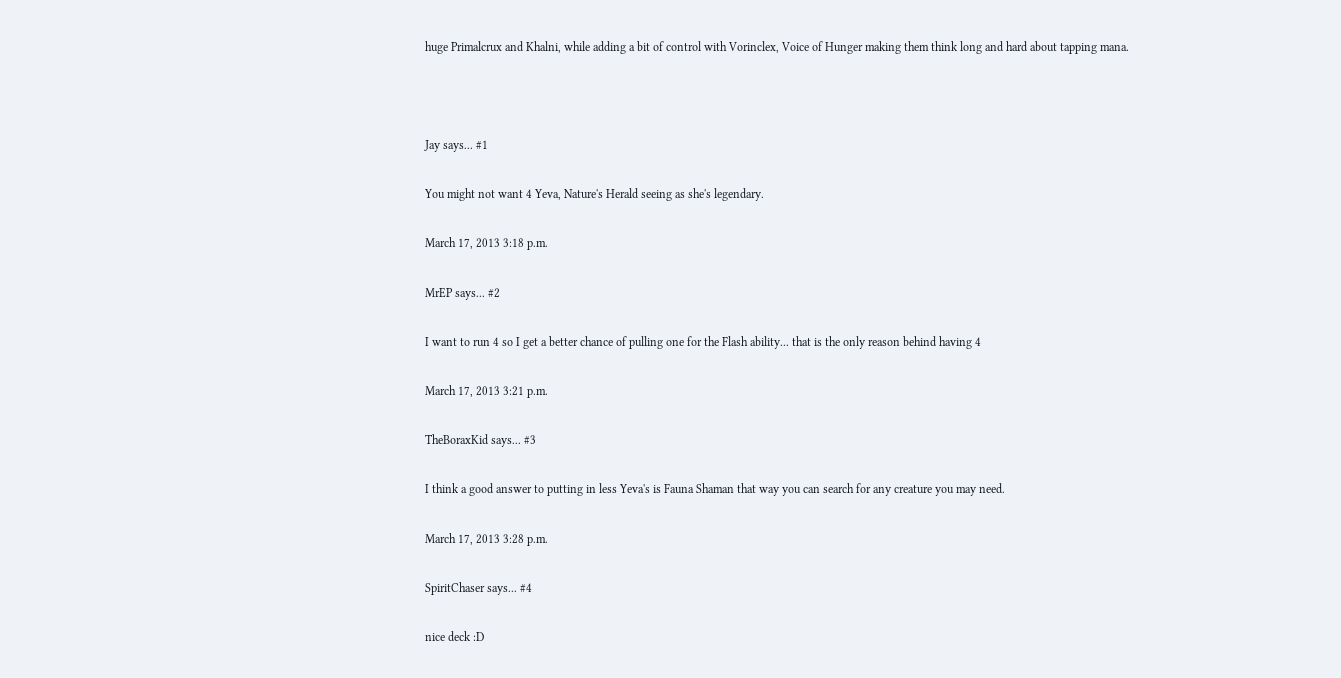huge Primalcrux and Khalni, while adding a bit of control with Vorinclex, Voice of Hunger making them think long and hard about tapping mana.



Jay says... #1

You might not want 4 Yeva, Nature's Herald seeing as she's legendary.

March 17, 2013 3:18 p.m.

MrEP says... #2

I want to run 4 so I get a better chance of pulling one for the Flash ability... that is the only reason behind having 4

March 17, 2013 3:21 p.m.

TheBoraxKid says... #3

I think a good answer to putting in less Yeva's is Fauna Shaman that way you can search for any creature you may need.

March 17, 2013 3:28 p.m.

SpiritChaser says... #4

nice deck :D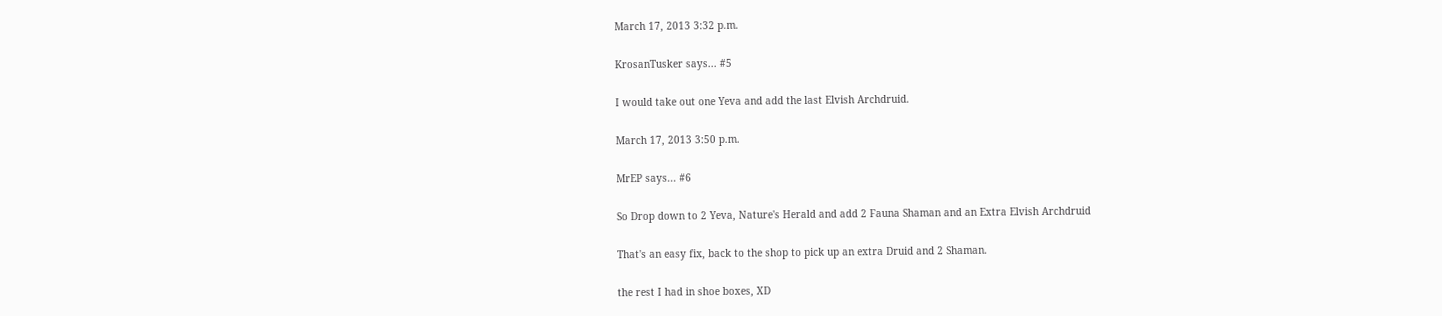March 17, 2013 3:32 p.m.

KrosanTusker says... #5

I would take out one Yeva and add the last Elvish Archdruid.

March 17, 2013 3:50 p.m.

MrEP says... #6

So Drop down to 2 Yeva, Nature's Herald and add 2 Fauna Shaman and an Extra Elvish Archdruid

That's an easy fix, back to the shop to pick up an extra Druid and 2 Shaman.

the rest I had in shoe boxes, XD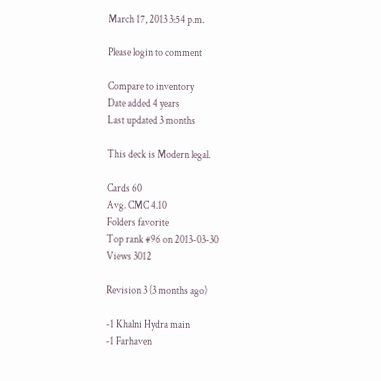March 17, 2013 3:54 p.m.

Please login to comment

Compare to inventory
Date added 4 years
Last updated 3 months

This deck is Modern legal.

Cards 60
Avg. CMC 4.10
Folders favorite
Top rank #96 on 2013-03-30
Views 3012

Revision 3 (3 months ago)

-1 Khalni Hydra main
-1 Farhaven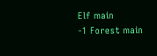Elf main
-1 Forest main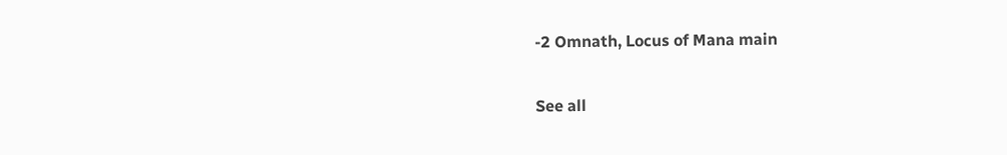-2 Omnath, Locus of Mana main

See all